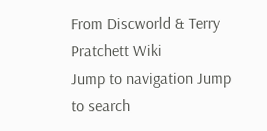From Discworld & Terry Pratchett Wiki
Jump to navigation Jump to search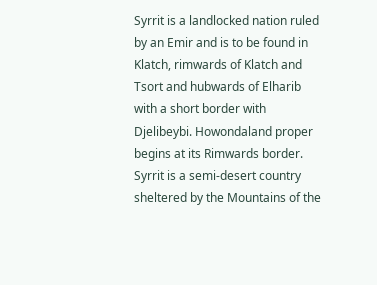Syrrit is a landlocked nation ruled by an Emir and is to be found in Klatch, rimwards of Klatch and Tsort and hubwards of Elharib with a short border with Djelibeybi. Howondaland proper begins at its Rimwards border. Syrrit is a semi-desert country sheltered by the Mountains of the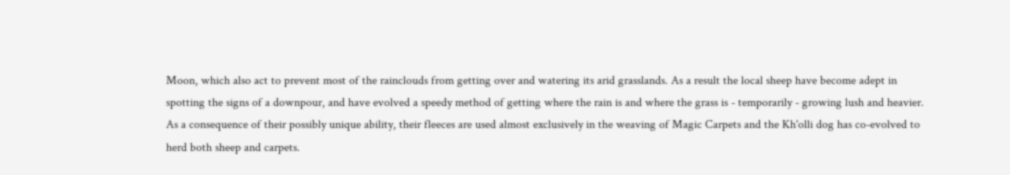Moon, which also act to prevent most of the rainclouds from getting over and watering its arid grasslands. As a result the local sheep have become adept in spotting the signs of a downpour, and have evolved a speedy method of getting where the rain is and where the grass is - temporarily - growing lush and heavier. As a consequence of their possibly unique ability, their fleeces are used almost exclusively in the weaving of Magic Carpets and the Kh'olli dog has co-evolved to herd both sheep and carpets.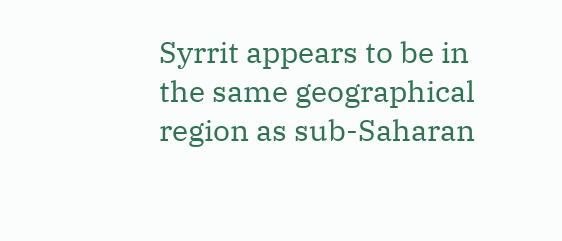Syrrit appears to be in the same geographical region as sub-Saharan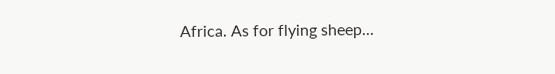Africa. As for flying sheep...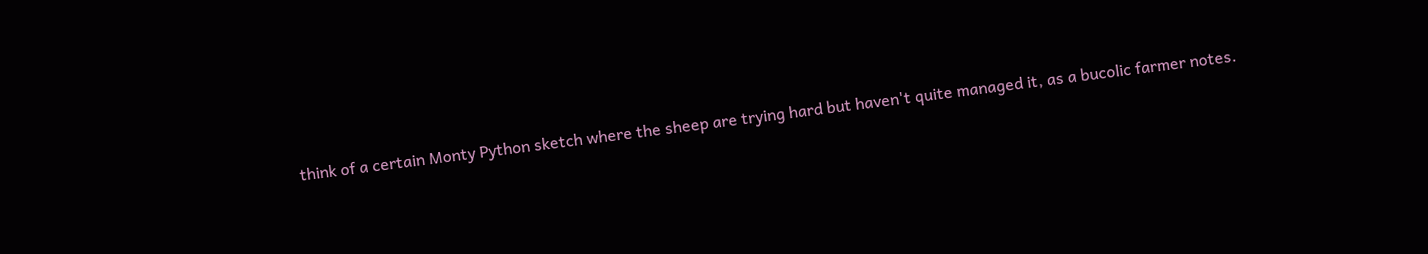think of a certain Monty Python sketch where the sheep are trying hard but haven't quite managed it, as a bucolic farmer notes.